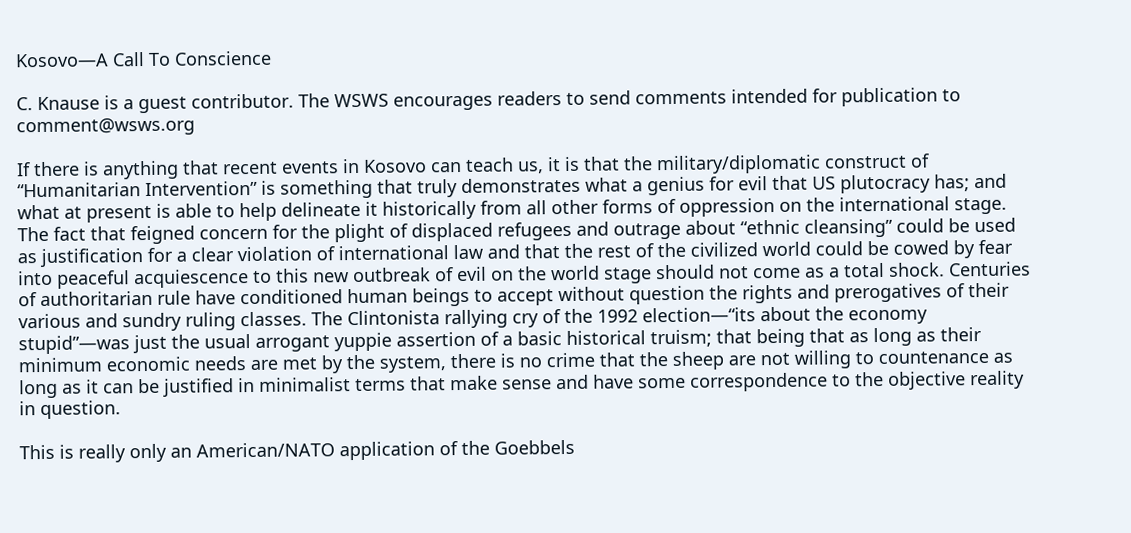Kosovo—A Call To Conscience

C. Knause is a guest contributor. The WSWS encourages readers to send comments intended for publication to comment@wsws.org

If there is anything that recent events in Kosovo can teach us, it is that the military/diplomatic construct of “Humanitarian Intervention” is something that truly demonstrates what a genius for evil that US plutocracy has; and what at present is able to help delineate it historically from all other forms of oppression on the international stage. The fact that feigned concern for the plight of displaced refugees and outrage about “ethnic cleansing” could be used as justification for a clear violation of international law and that the rest of the civilized world could be cowed by fear into peaceful acquiescence to this new outbreak of evil on the world stage should not come as a total shock. Centuries of authoritarian rule have conditioned human beings to accept without question the rights and prerogatives of their various and sundry ruling classes. The Clintonista rallying cry of the 1992 election—“its about the economy stupid”—was just the usual arrogant yuppie assertion of a basic historical truism; that being that as long as their minimum economic needs are met by the system, there is no crime that the sheep are not willing to countenance as long as it can be justified in minimalist terms that make sense and have some correspondence to the objective reality in question.

This is really only an American/NATO application of the Goebbels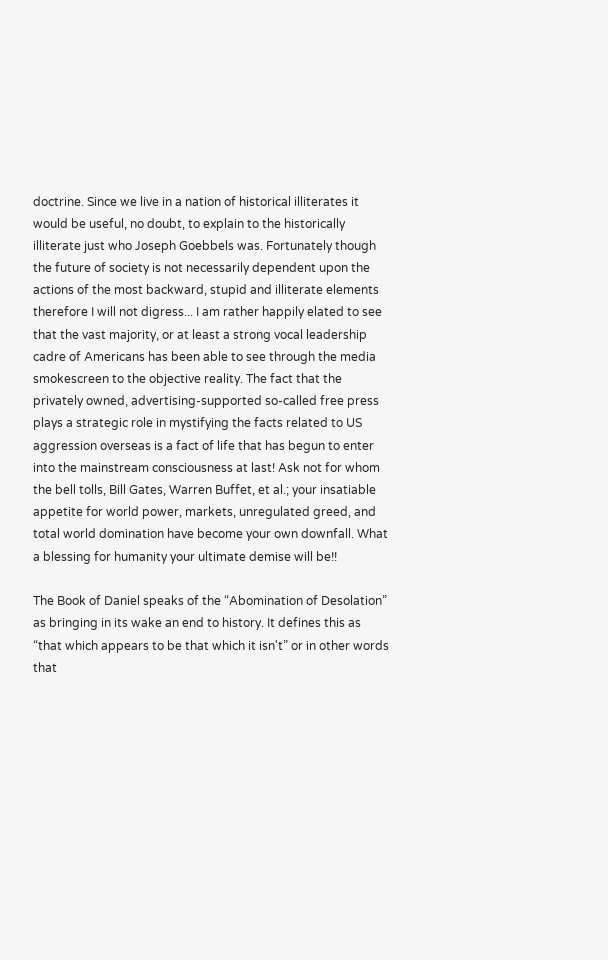doctrine. Since we live in a nation of historical illiterates it would be useful, no doubt, to explain to the historically illiterate just who Joseph Goebbels was. Fortunately though the future of society is not necessarily dependent upon the actions of the most backward, stupid and illiterate elements therefore I will not digress... I am rather happily elated to see that the vast majority, or at least a strong vocal leadership cadre of Americans has been able to see through the media smokescreen to the objective reality. The fact that the privately owned, advertising-supported so-called free press plays a strategic role in mystifying the facts related to US aggression overseas is a fact of life that has begun to enter into the mainstream consciousness at last! Ask not for whom the bell tolls, Bill Gates, Warren Buffet, et al.; your insatiable appetite for world power, markets, unregulated greed, and total world domination have become your own downfall. What a blessing for humanity your ultimate demise will be!!

The Book of Daniel speaks of the “Abomination of Desolation” as bringing in its wake an end to history. It defines this as “that which appears to be that which it isn't” or in other words that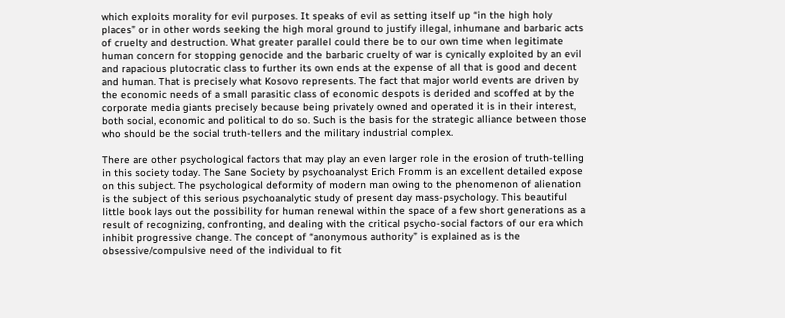which exploits morality for evil purposes. It speaks of evil as setting itself up “in the high holy places” or in other words seeking the high moral ground to justify illegal, inhumane and barbaric acts of cruelty and destruction. What greater parallel could there be to our own time when legitimate human concern for stopping genocide and the barbaric cruelty of war is cynically exploited by an evil and rapacious plutocratic class to further its own ends at the expense of all that is good and decent and human. That is precisely what Kosovo represents. The fact that major world events are driven by the economic needs of a small parasitic class of economic despots is derided and scoffed at by the corporate media giants precisely because being privately owned and operated it is in their interest, both social, economic and political to do so. Such is the basis for the strategic alliance between those who should be the social truth-tellers and the military industrial complex.

There are other psychological factors that may play an even larger role in the erosion of truth-telling in this society today. The Sane Society by psychoanalyst Erich Fromm is an excellent detailed expose on this subject. The psychological deformity of modern man owing to the phenomenon of alienation is the subject of this serious psychoanalytic study of present day mass-psychology. This beautiful little book lays out the possibility for human renewal within the space of a few short generations as a result of recognizing, confronting, and dealing with the critical psycho-social factors of our era which inhibit progressive change. The concept of “anonymous authority” is explained as is the obsessive/compulsive need of the individual to fit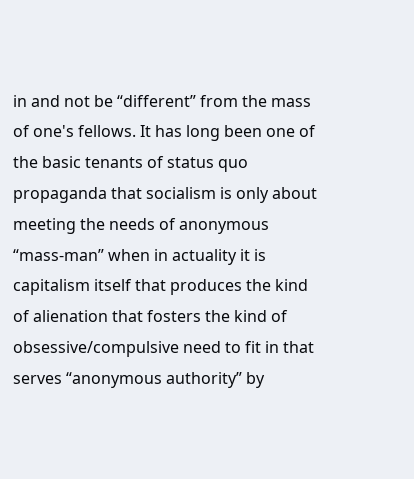in and not be “different” from the mass of one's fellows. It has long been one of the basic tenants of status quo propaganda that socialism is only about meeting the needs of anonymous “mass-man” when in actuality it is capitalism itself that produces the kind of alienation that fosters the kind of obsessive/compulsive need to fit in that serves “anonymous authority” by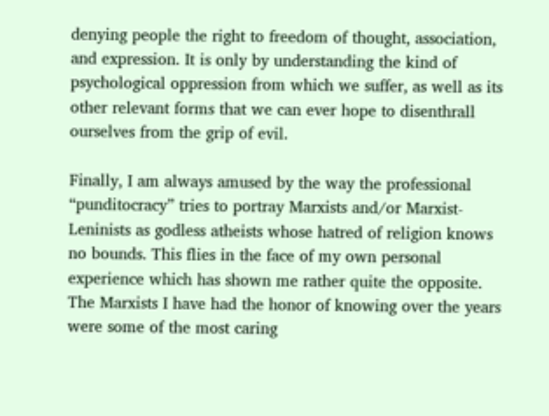denying people the right to freedom of thought, association, and expression. It is only by understanding the kind of psychological oppression from which we suffer, as well as its other relevant forms that we can ever hope to disenthrall ourselves from the grip of evil.

Finally, I am always amused by the way the professional “punditocracy” tries to portray Marxists and/or Marxist-Leninists as godless atheists whose hatred of religion knows no bounds. This flies in the face of my own personal experience which has shown me rather quite the opposite. The Marxists I have had the honor of knowing over the years were some of the most caring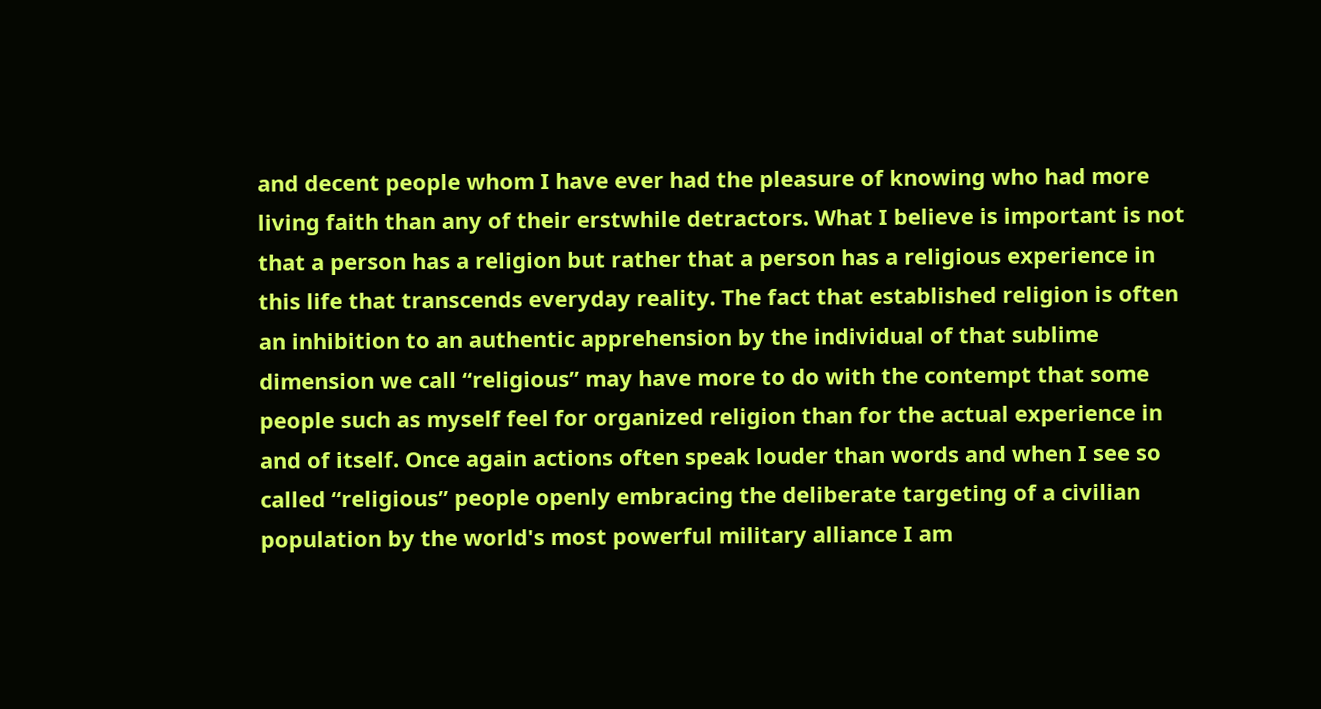and decent people whom I have ever had the pleasure of knowing who had more living faith than any of their erstwhile detractors. What I believe is important is not that a person has a religion but rather that a person has a religious experience in this life that transcends everyday reality. The fact that established religion is often an inhibition to an authentic apprehension by the individual of that sublime dimension we call “religious” may have more to do with the contempt that some people such as myself feel for organized religion than for the actual experience in and of itself. Once again actions often speak louder than words and when I see so called “religious” people openly embracing the deliberate targeting of a civilian population by the world's most powerful military alliance I am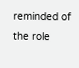reminded of the role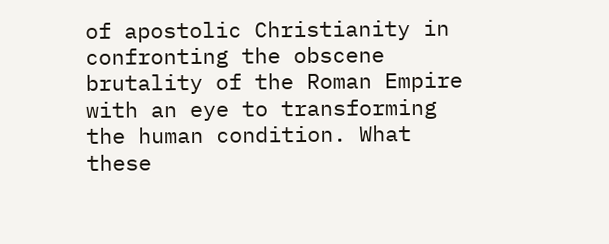of apostolic Christianity in confronting the obscene brutality of the Roman Empire with an eye to transforming the human condition. What these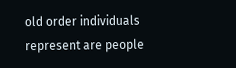old order individuals represent are people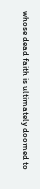whose dead faith is ultimately doomed to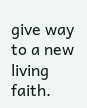give way to a new living faith.